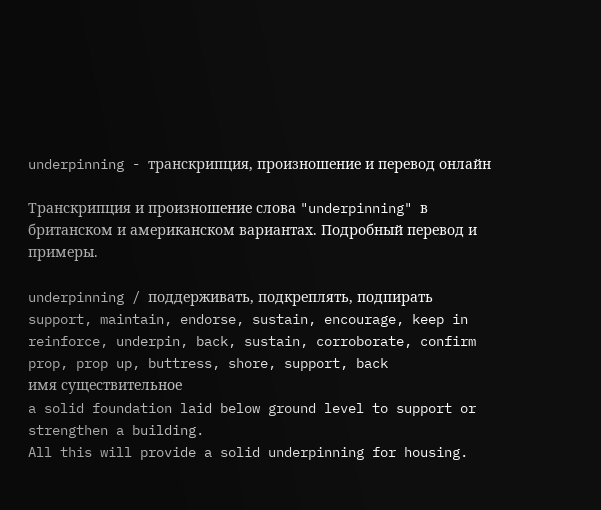underpinning - транскрипция, произношение и перевод онлайн

Транскрипция и произношение слова "underpinning" в британском и американском вариантах. Подробный перевод и примеры.

underpinning / поддерживать, подкреплять, подпирать
support, maintain, endorse, sustain, encourage, keep in
reinforce, underpin, back, sustain, corroborate, confirm
prop, prop up, buttress, shore, support, back
имя существительное
a solid foundation laid below ground level to support or strengthen a building.
All this will provide a solid underpinning for housing.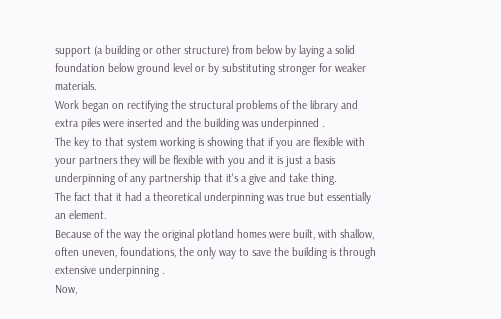support (a building or other structure) from below by laying a solid foundation below ground level or by substituting stronger for weaker materials.
Work began on rectifying the structural problems of the library and extra piles were inserted and the building was underpinned .
The key to that system working is showing that if you are flexible with your partners they will be flexible with you and it is just a basis underpinning of any partnership that it's a give and take thing.
The fact that it had a theoretical underpinning was true but essentially an element.
Because of the way the original plotland homes were built, with shallow, often uneven, foundations, the only way to save the building is through extensive underpinning .
Now,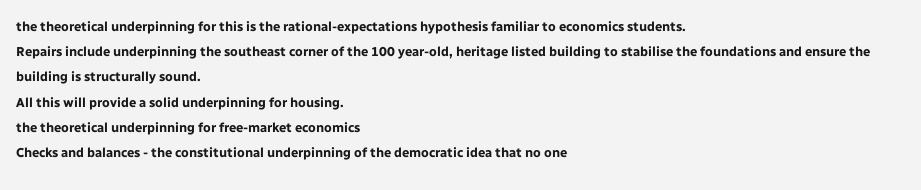the theoretical underpinning for this is the rational-expectations hypothesis familiar to economics students.
Repairs include underpinning the southeast corner of the 100 year-old, heritage listed building to stabilise the foundations and ensure the building is structurally sound.
All this will provide a solid underpinning for housing.
the theoretical underpinning for free-market economics
Checks and balances - the constitutional underpinning of the democratic idea that no one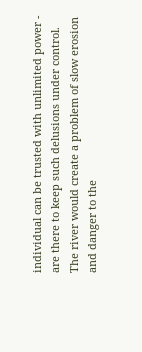individual can be trusted with unlimited power - are there to keep such delusions under control.
The river would create a problem of slow erosion and danger to the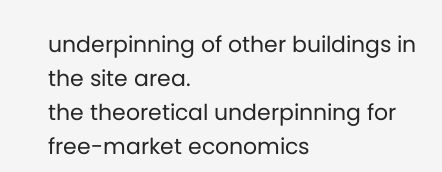underpinning of other buildings in the site area.
the theoretical underpinning for free-market economics